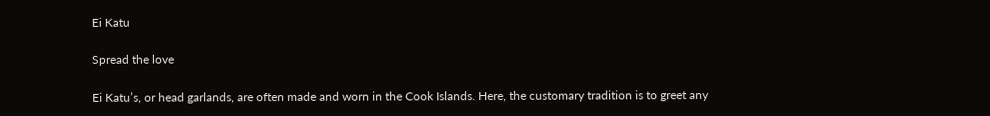Ei Katu

Spread the love

Ei Katu’s, or head garlands, are often made and worn in the Cook Islands. Here, the customary tradition is to greet any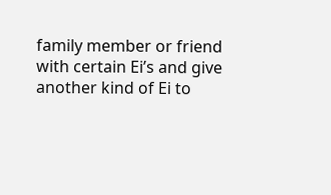family member or friend with certain Ei’s and give another kind of Ei to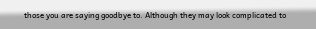those you are saying goodbye to. Although they may look complicated to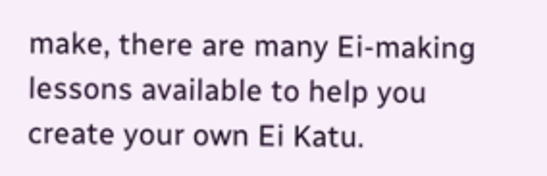make, there are many Ei-making lessons available to help you create your own Ei Katu.